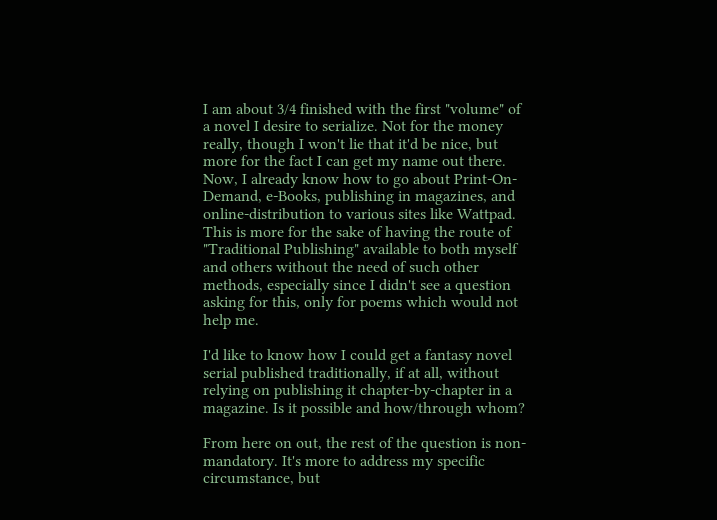I am about 3/4 finished with the first "volume" of a novel I desire to serialize. Not for the money really, though I won't lie that it'd be nice, but more for the fact I can get my name out there. Now, I already know how to go about Print-On-Demand, e-Books, publishing in magazines, and online-distribution to various sites like Wattpad. This is more for the sake of having the route of "Traditional Publishing" available to both myself and others without the need of such other methods, especially since I didn't see a question asking for this, only for poems which would not help me.

I'd like to know how I could get a fantasy novel serial published traditionally, if at all, without relying on publishing it chapter-by-chapter in a magazine. Is it possible and how/through whom?

From here on out, the rest of the question is non-mandatory. It's more to address my specific circumstance, but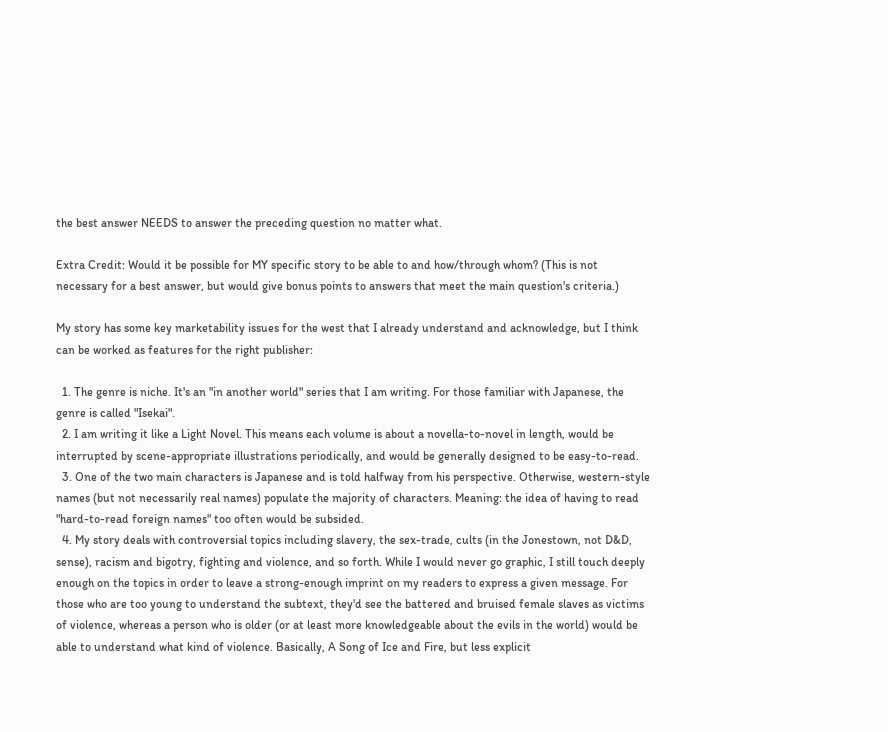the best answer NEEDS to answer the preceding question no matter what.

Extra Credit: Would it be possible for MY specific story to be able to and how/through whom? (This is not necessary for a best answer, but would give bonus points to answers that meet the main question's criteria.)

My story has some key marketability issues for the west that I already understand and acknowledge, but I think can be worked as features for the right publisher:

  1. The genre is niche. It's an "in another world" series that I am writing. For those familiar with Japanese, the genre is called "Isekai".
  2. I am writing it like a Light Novel. This means each volume is about a novella-to-novel in length, would be interrupted by scene-appropriate illustrations periodically, and would be generally designed to be easy-to-read.
  3. One of the two main characters is Japanese and is told halfway from his perspective. Otherwise, western-style names (but not necessarily real names) populate the majority of characters. Meaning: the idea of having to read "hard-to-read foreign names" too often would be subsided.
  4. My story deals with controversial topics including slavery, the sex-trade, cults (in the Jonestown, not D&D, sense), racism and bigotry, fighting and violence, and so forth. While I would never go graphic, I still touch deeply enough on the topics in order to leave a strong-enough imprint on my readers to express a given message. For those who are too young to understand the subtext, they'd see the battered and bruised female slaves as victims of violence, whereas a person who is older (or at least more knowledgeable about the evils in the world) would be able to understand what kind of violence. Basically, A Song of Ice and Fire, but less explicit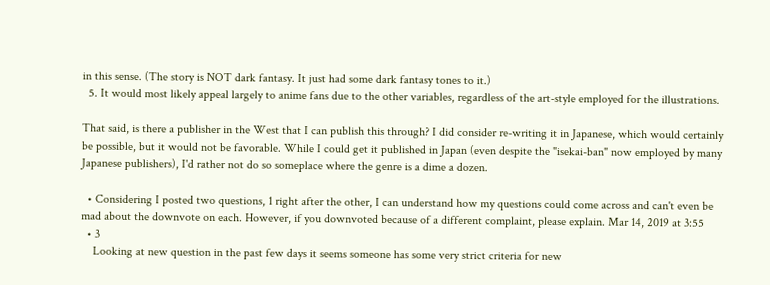in this sense. (The story is NOT dark fantasy. It just had some dark fantasy tones to it.)
  5. It would most likely appeal largely to anime fans due to the other variables, regardless of the art-style employed for the illustrations.

That said, is there a publisher in the West that I can publish this through? I did consider re-writing it in Japanese, which would certainly be possible, but it would not be favorable. While I could get it published in Japan (even despite the "isekai-ban" now employed by many Japanese publishers), I'd rather not do so someplace where the genre is a dime a dozen.

  • Considering I posted two questions, 1 right after the other, I can understand how my questions could come across and can't even be mad about the downvote on each. However, if you downvoted because of a different complaint, please explain. Mar 14, 2019 at 3:55
  • 3
    Looking at new question in the past few days it seems someone has some very strict criteria for new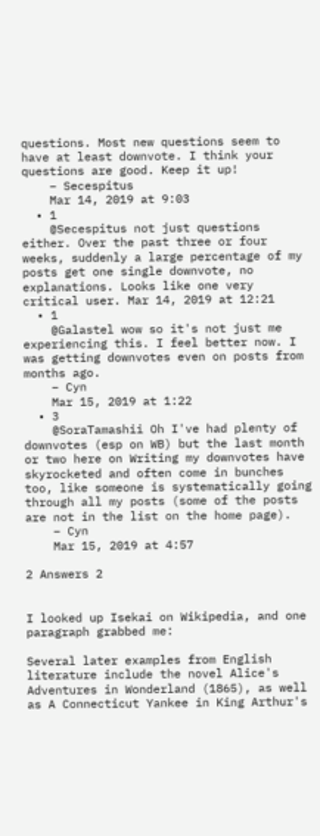questions. Most new questions seem to have at least downvote. I think your questions are good. Keep it up!
    – Secespitus
    Mar 14, 2019 at 9:03
  • 1
    @Secespitus not just questions either. Over the past three or four weeks, suddenly a large percentage of my posts get one single downvote, no explanations. Looks like one very critical user. Mar 14, 2019 at 12:21
  • 1
    @Galastel wow so it's not just me experiencing this. I feel better now. I was getting downvotes even on posts from months ago.
    – Cyn
    Mar 15, 2019 at 1:22
  • 3
    @SoraTamashii Oh I've had plenty of downvotes (esp on WB) but the last month or two here on Writing my downvotes have skyrocketed and often come in bunches too, like someone is systematically going through all my posts (some of the posts are not in the list on the home page).
    – Cyn
    Mar 15, 2019 at 4:57

2 Answers 2


I looked up Isekai on Wikipedia, and one paragraph grabbed me:

Several later examples from English literature include the novel Alice's Adventures in Wonderland (1865), as well as A Connecticut Yankee in King Arthur's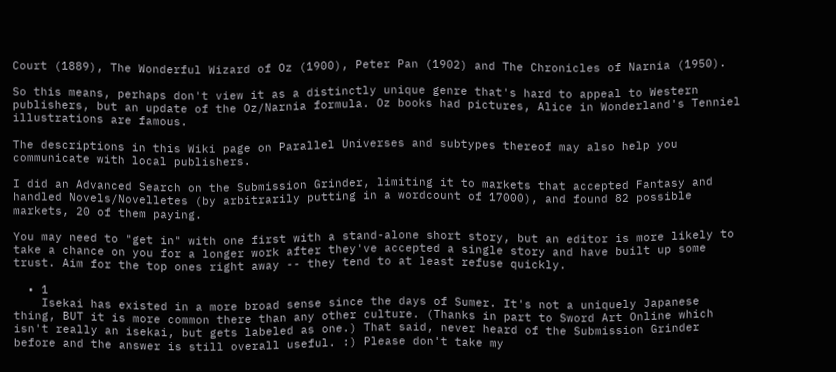Court (1889), The Wonderful Wizard of Oz (1900), Peter Pan (1902) and The Chronicles of Narnia (1950).

So this means, perhaps don't view it as a distinctly unique genre that's hard to appeal to Western publishers, but an update of the Oz/Narnia formula. Oz books had pictures, Alice in Wonderland's Tenniel illustrations are famous.

The descriptions in this Wiki page on Parallel Universes and subtypes thereof may also help you communicate with local publishers.

I did an Advanced Search on the Submission Grinder, limiting it to markets that accepted Fantasy and handled Novels/Novelletes (by arbitrarily putting in a wordcount of 17000), and found 82 possible markets, 20 of them paying.

You may need to "get in" with one first with a stand-alone short story, but an editor is more likely to take a chance on you for a longer work after they've accepted a single story and have built up some trust. Aim for the top ones right away -- they tend to at least refuse quickly.

  • 1
    Isekai has existed in a more broad sense since the days of Sumer. It's not a uniquely Japanese thing, BUT it is more common there than any other culture. (Thanks in part to Sword Art Online which isn't really an isekai, but gets labeled as one.) That said, never heard of the Submission Grinder before and the answer is still overall useful. :) Please don't take my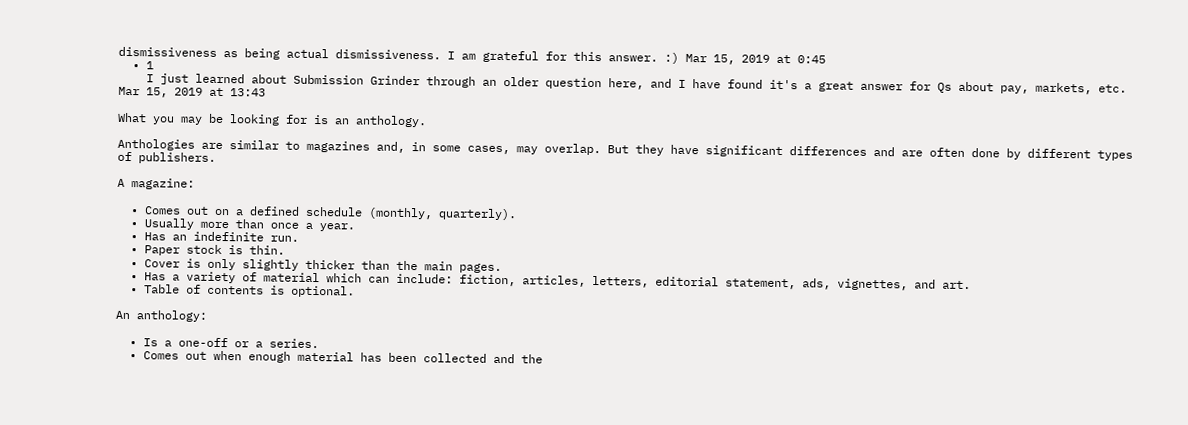dismissiveness as being actual dismissiveness. I am grateful for this answer. :) Mar 15, 2019 at 0:45
  • 1
    I just learned about Submission Grinder through an older question here, and I have found it's a great answer for Qs about pay, markets, etc. Mar 15, 2019 at 13:43

What you may be looking for is an anthology.

Anthologies are similar to magazines and, in some cases, may overlap. But they have significant differences and are often done by different types of publishers.

A magazine:

  • Comes out on a defined schedule (monthly, quarterly).
  • Usually more than once a year.
  • Has an indefinite run.
  • Paper stock is thin.
  • Cover is only slightly thicker than the main pages.
  • Has a variety of material which can include: fiction, articles, letters, editorial statement, ads, vignettes, and art.
  • Table of contents is optional.

An anthology:

  • Is a one-off or a series.
  • Comes out when enough material has been collected and the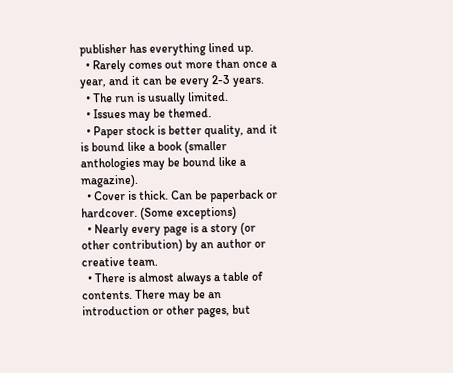publisher has everything lined up.
  • Rarely comes out more than once a year, and it can be every 2-3 years.
  • The run is usually limited.
  • Issues may be themed.
  • Paper stock is better quality, and it is bound like a book (smaller anthologies may be bound like a magazine).
  • Cover is thick. Can be paperback or hardcover. (Some exceptions)
  • Nearly every page is a story (or other contribution) by an author or creative team.
  • There is almost always a table of contents. There may be an introduction or other pages, but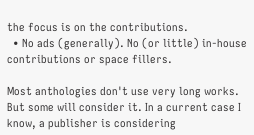the focus is on the contributions.
  • No ads (generally). No (or little) in-house contributions or space fillers.

Most anthologies don't use very long works. But some will consider it. In a current case I know, a publisher is considering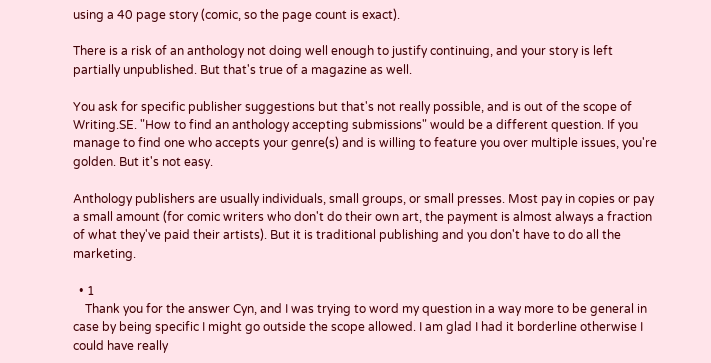using a 40 page story (comic, so the page count is exact).

There is a risk of an anthology not doing well enough to justify continuing, and your story is left partially unpublished. But that's true of a magazine as well.

You ask for specific publisher suggestions but that's not really possible, and is out of the scope of Writing.SE. "How to find an anthology accepting submissions" would be a different question. If you manage to find one who accepts your genre(s) and is willing to feature you over multiple issues, you're golden. But it's not easy.

Anthology publishers are usually individuals, small groups, or small presses. Most pay in copies or pay a small amount (for comic writers who don't do their own art, the payment is almost always a fraction of what they've paid their artists). But it is traditional publishing and you don't have to do all the marketing.

  • 1
    Thank you for the answer Cyn, and I was trying to word my question in a way more to be general in case by being specific I might go outside the scope allowed. I am glad I had it borderline otherwise I could have really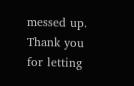messed up. Thank you for letting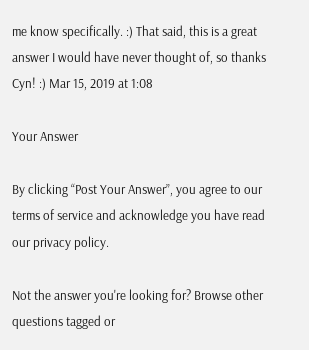me know specifically. :) That said, this is a great answer I would have never thought of, so thanks Cyn! :) Mar 15, 2019 at 1:08

Your Answer

By clicking “Post Your Answer”, you agree to our terms of service and acknowledge you have read our privacy policy.

Not the answer you're looking for? Browse other questions tagged or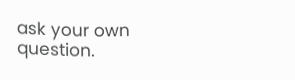ask your own question.